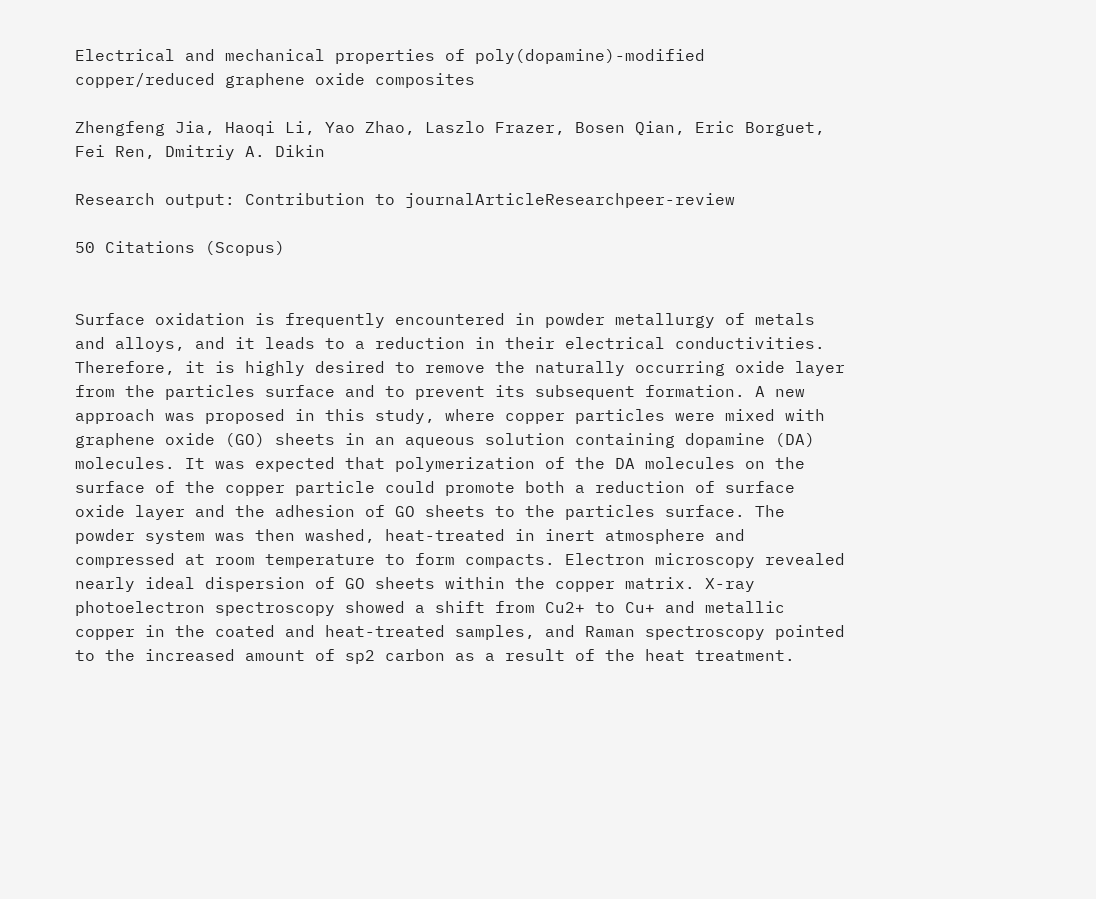Electrical and mechanical properties of poly(dopamine)-modified copper/reduced graphene oxide composites

Zhengfeng Jia, Haoqi Li, Yao Zhao, Laszlo Frazer, Bosen Qian, Eric Borguet, Fei Ren, Dmitriy A. Dikin

Research output: Contribution to journalArticleResearchpeer-review

50 Citations (Scopus)


Surface oxidation is frequently encountered in powder metallurgy of metals and alloys, and it leads to a reduction in their electrical conductivities. Therefore, it is highly desired to remove the naturally occurring oxide layer from the particles surface and to prevent its subsequent formation. A new approach was proposed in this study, where copper particles were mixed with graphene oxide (GO) sheets in an aqueous solution containing dopamine (DA) molecules. It was expected that polymerization of the DA molecules on the surface of the copper particle could promote both a reduction of surface oxide layer and the adhesion of GO sheets to the particles surface. The powder system was then washed, heat-treated in inert atmosphere and compressed at room temperature to form compacts. Electron microscopy revealed nearly ideal dispersion of GO sheets within the copper matrix. X-ray photoelectron spectroscopy showed a shift from Cu2+ to Cu+ and metallic copper in the coated and heat-treated samples, and Raman spectroscopy pointed to the increased amount of sp2 carbon as a result of the heat treatment.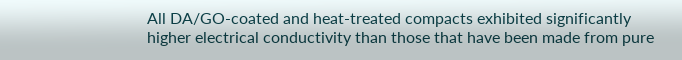All DA/GO-coated and heat-treated compacts exhibited significantly higher electrical conductivity than those that have been made from pure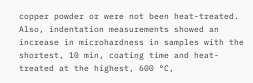copper powder or were not been heat-treated. Also, indentation measurements showed an increase in microhardness in samples with the shortest, 10 min, coating time and heat-treated at the highest, 600 °C,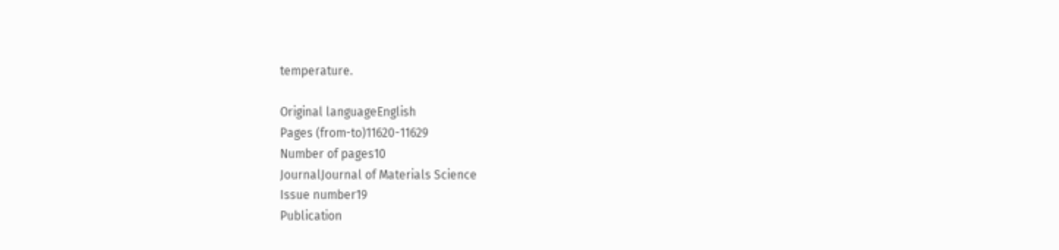temperature.

Original languageEnglish
Pages (from-to)11620-11629
Number of pages10
JournalJournal of Materials Science
Issue number19
Publication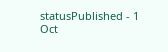statusPublished - 1 Oct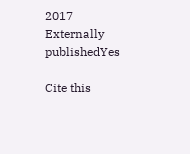2017
Externally publishedYes

Cite this